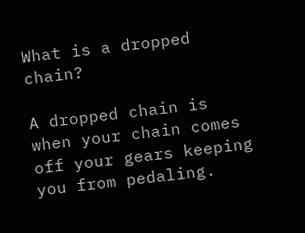What is a dropped chain?

A dropped chain is when your chain comes off your gears keeping you from pedaling.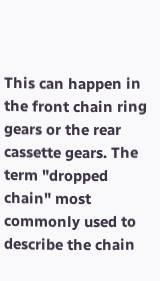This can happen in the front chain ring gears or the rear cassette gears. The term "dropped chain" most commonly used to describe the chain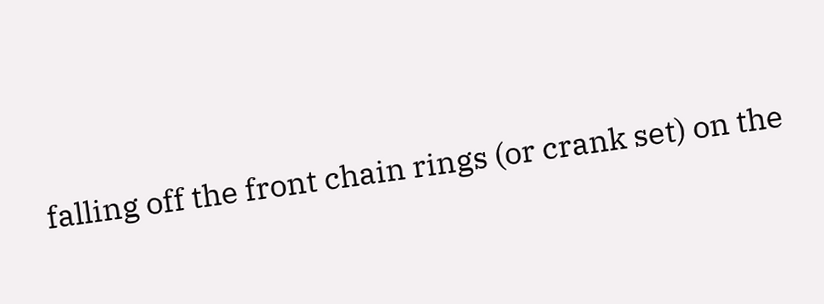falling off the front chain rings (or crank set) on the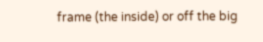frame (the inside) or off the big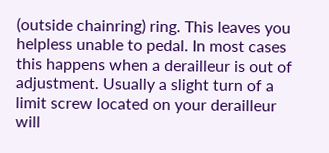(outside chainring) ring. This leaves you helpless unable to pedal. In most cases this happens when a derailleur is out of adjustment. Usually a slight turn of a limit screw located on your derailleur will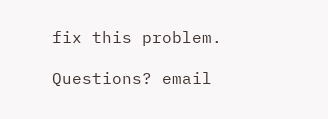fix this problem.

Questions? email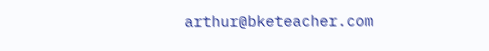arthur@bketeacher.com